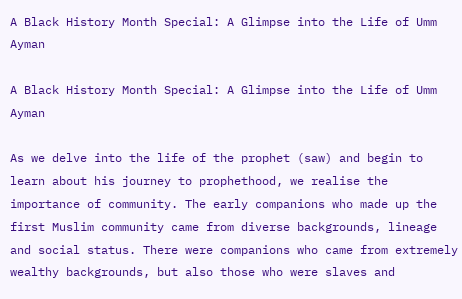A Black History Month Special: A Glimpse into the Life of Umm Ayman

A Black History Month Special: A Glimpse into the Life of Umm Ayman

As we delve into the life of the prophet (saw) and begin to learn about his journey to prophethood, we realise the importance of community. The early companions who made up the first Muslim community came from diverse backgrounds, lineage and social status. There were companions who came from extremely wealthy backgrounds, but also those who were slaves and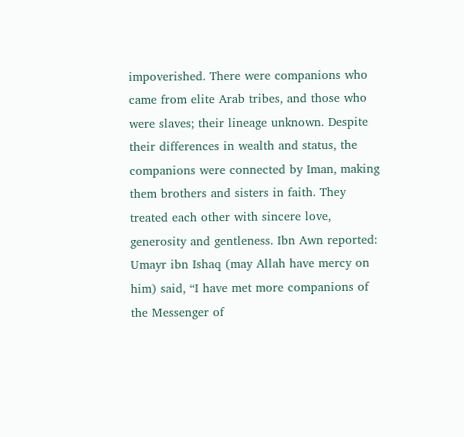impoverished. There were companions who came from elite Arab tribes, and those who were slaves; their lineage unknown. Despite their differences in wealth and status, the companions were connected by Iman, making them brothers and sisters in faith. They treated each other with sincere love, generosity and gentleness. Ibn Awn reported: Umayr ibn Ishaq (may Allah have mercy on him) said, “I have met more companions of the Messenger of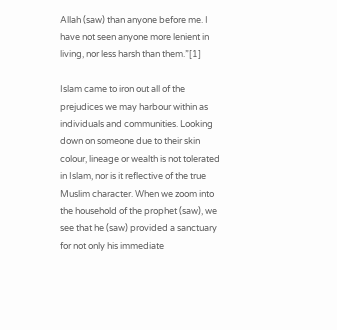Allah (saw) than anyone before me. I have not seen anyone more lenient in living, nor less harsh than them.”[1]

Islam came to iron out all of the prejudices we may harbour within as individuals and communities. Looking down on someone due to their skin colour, lineage or wealth is not tolerated in Islam, nor is it reflective of the true Muslim character. When we zoom into the household of the prophet (saw), we see that he (saw) provided a sanctuary for not only his immediate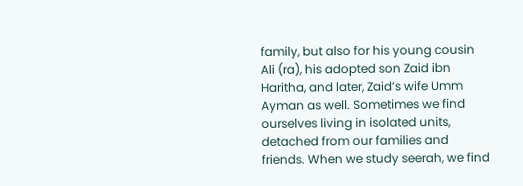family, but also for his young cousin Ali (ra), his adopted son Zaid ibn Haritha, and later, Zaid’s wife Umm Ayman as well. Sometimes we find ourselves living in isolated units, detached from our families and friends. When we study seerah, we find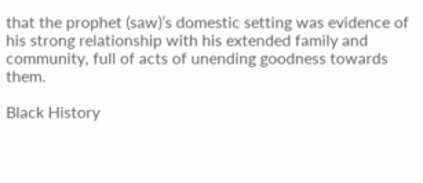that the prophet (saw)’s domestic setting was evidence of his strong relationship with his extended family and community, full of acts of unending goodness towards them.

Black History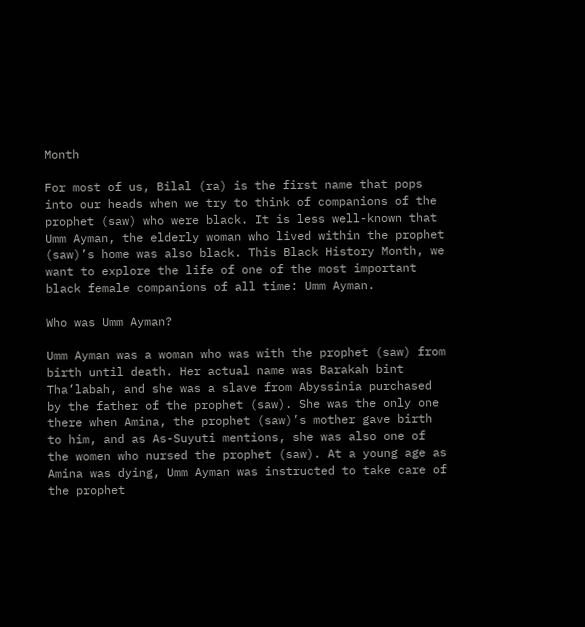Month

For most of us, Bilal (ra) is the first name that pops into our heads when we try to think of companions of the prophet (saw) who were black. It is less well-known that Umm Ayman, the elderly woman who lived within the prophet (saw)’s home was also black. This Black History Month, we want to explore the life of one of the most important black female companions of all time: Umm Ayman.

Who was Umm Ayman?

Umm Ayman was a woman who was with the prophet (saw) from birth until death. Her actual name was Barakah bint Tha’labah, and she was a slave from Abyssinia purchased by the father of the prophet (saw). She was the only one there when Amina, the prophet (saw)’s mother gave birth to him, and as As-Suyuti mentions, she was also one of the women who nursed the prophet (saw). At a young age as Amina was dying, Umm Ayman was instructed to take care of the prophet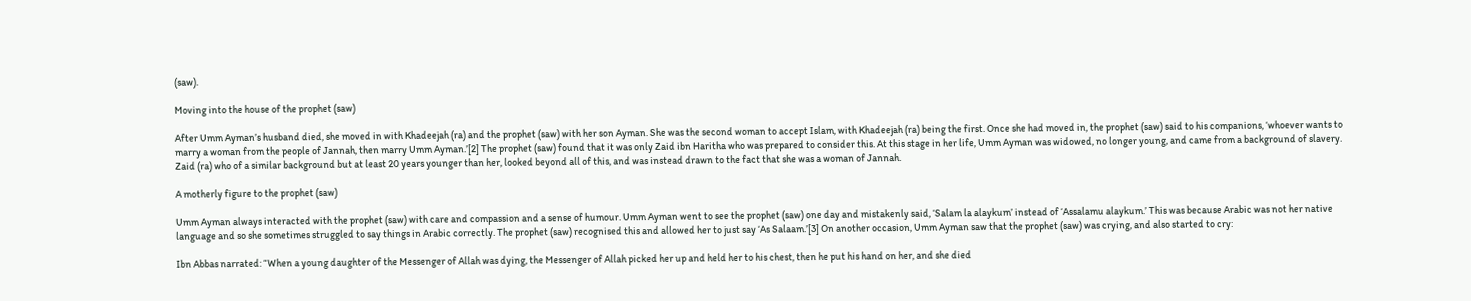(saw).

Moving into the house of the prophet (saw)

After Umm Ayman’s husband died, she moved in with Khadeejah (ra) and the prophet (saw) with her son Ayman. She was the second woman to accept Islam, with Khadeejah (ra) being the first. Once she had moved in, the prophet (saw) said to his companions, ‘whoever wants to marry a woman from the people of Jannah, then marry Umm Ayman.’[2] The prophet (saw) found that it was only Zaid ibn Haritha who was prepared to consider this. At this stage in her life, Umm Ayman was widowed, no longer young, and came from a background of slavery. Zaid (ra) who of a similar background but at least 20 years younger than her, looked beyond all of this, and was instead drawn to the fact that she was a woman of Jannah.

A motherly figure to the prophet (saw)

Umm Ayman always interacted with the prophet (saw) with care and compassion and a sense of humour. Umm Ayman went to see the prophet (saw) one day and mistakenly said, ‘Salam la alaykum’ instead of ‘Assalamu alaykum.’ This was because Arabic was not her native language and so she sometimes struggled to say things in Arabic correctly. The prophet (saw) recognised this and allowed her to just say ‘As Salaam.’[3] On another occasion, Umm Ayman saw that the prophet (saw) was crying, and also started to cry:

Ibn Abbas narrated: “When a young daughter of the Messenger of Allah was dying, the Messenger of Allah picked her up and held her to his chest, then he put his hand on her, and she died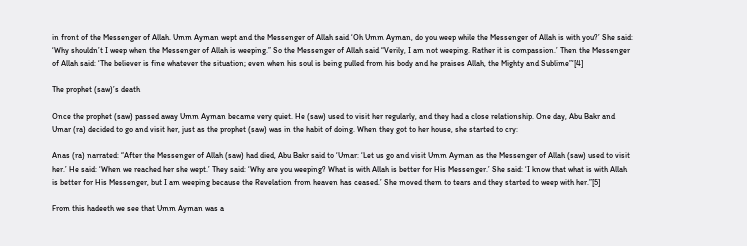in front of the Messenger of Allah. Umm Ayman wept and the Messenger of Allah said ‘Oh Umm Ayman, do you weep while the Messenger of Allah is with you?’ She said: ‘Why shouldn’t I weep when the Messenger of Allah is weeping.” So the Messenger of Allah said “Verily, I am not weeping. Rather it is compassion.’ Then the Messenger of Allah said: ‘The believer is fine whatever the situation; even when his soul is being pulled from his body and he praises Allah, the Mighty and Sublime”‘[4]

The prophet (saw)’s death

Once the prophet (saw) passed away Umm Ayman became very quiet. He (saw) used to visit her regularly, and they had a close relationship. One day, Abu Bakr and Umar (ra) decided to go and visit her, just as the prophet (saw) was in the habit of doing. When they got to her house, she started to cry:

Anas (ra) narrated: “After the Messenger of Allah (saw) had died, Abu Bakr said to ‘Umar: ‘Let us go and visit Umm Ayman as the Messenger of Allah (saw) used to visit her.’ He said: ‘When we reached her she wept.’ They said: ‘Why are you weeping? What is with Allah is better for His Messenger.’ She said: ‘I know that what is with Allah is better for His Messenger, but I am weeping because the Revelation from heaven has ceased.’ She moved them to tears and they started to weep with her.”[5]

From this hadeeth we see that Umm Ayman was a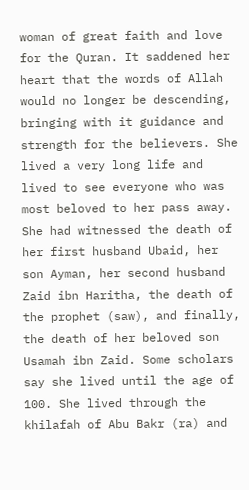woman of great faith and love for the Quran. It saddened her heart that the words of Allah would no longer be descending, bringing with it guidance and strength for the believers. She lived a very long life and lived to see everyone who was most beloved to her pass away. She had witnessed the death of her first husband Ubaid, her son Ayman, her second husband Zaid ibn Haritha, the death of the prophet (saw), and finally, the death of her beloved son Usamah ibn Zaid. Some scholars say she lived until the age of 100. She lived through the khilafah of Abu Bakr (ra) and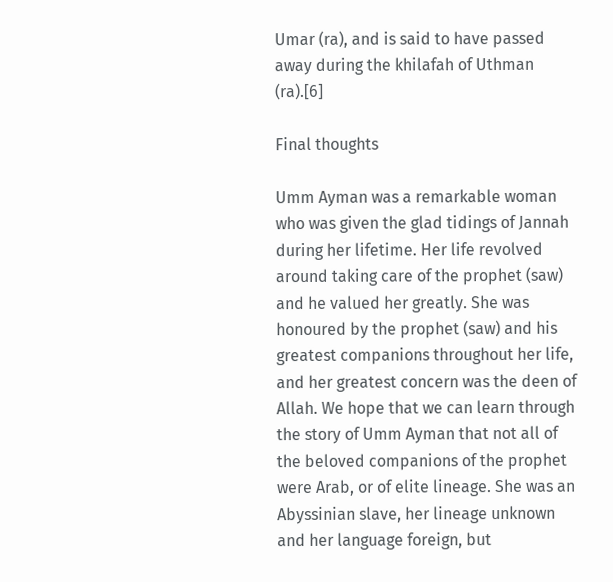Umar (ra), and is said to have passed away during the khilafah of Uthman (ra).[6]

Final thoughts

Umm Ayman was a remarkable woman who was given the glad tidings of Jannah during her lifetime. Her life revolved around taking care of the prophet (saw) and he valued her greatly. She was honoured by the prophet (saw) and his greatest companions throughout her life, and her greatest concern was the deen of Allah. We hope that we can learn through the story of Umm Ayman that not all of the beloved companions of the prophet were Arab, or of elite lineage. She was an Abyssinian slave, her lineage unknown and her language foreign, but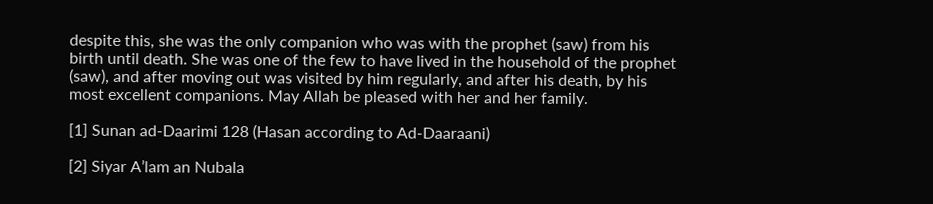despite this, she was the only companion who was with the prophet (saw) from his birth until death. She was one of the few to have lived in the household of the prophet (saw), and after moving out was visited by him regularly, and after his death, by his most excellent companions. May Allah be pleased with her and her family.

[1] Sunan ad-Daarimi 128 (Hasan according to Ad-Daaraani)

[2] Siyar A’lam an Nubala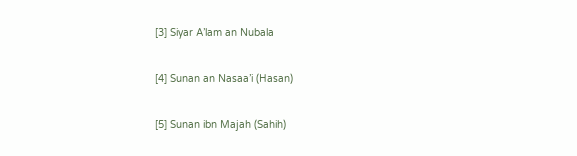[3] Siyar A’lam an Nubala

[4] Sunan an Nasaa’i (Hasan)

[5] Sunan ibn Majah (Sahih)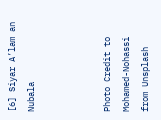[6] Siyar A’lam an Nubala



Photo Credit to Mohamed-Nohassi from Unsplash